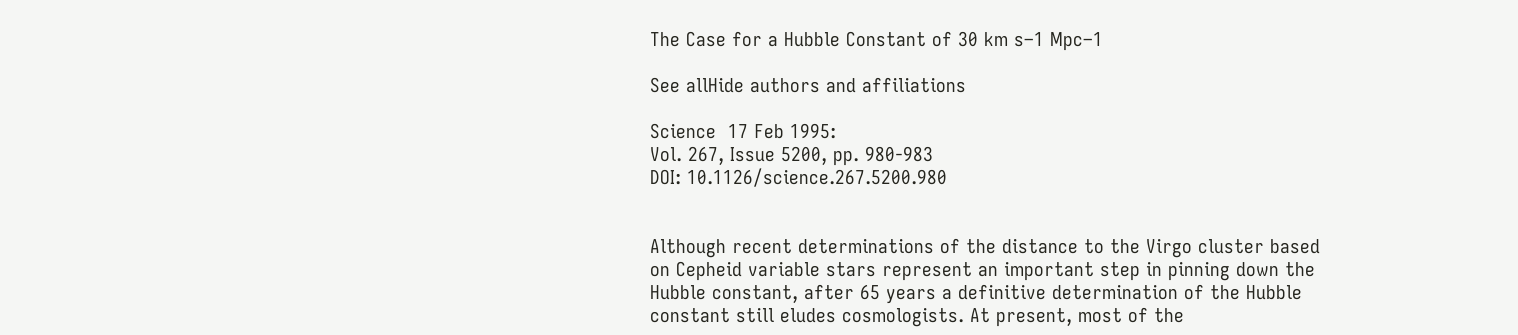The Case for a Hubble Constant of 30 km s–1 Mpc–1

See allHide authors and affiliations

Science  17 Feb 1995:
Vol. 267, Issue 5200, pp. 980-983
DOI: 10.1126/science.267.5200.980


Although recent determinations of the distance to the Virgo cluster based on Cepheid variable stars represent an important step in pinning down the Hubble constant, after 65 years a definitive determination of the Hubble constant still eludes cosmologists. At present, most of the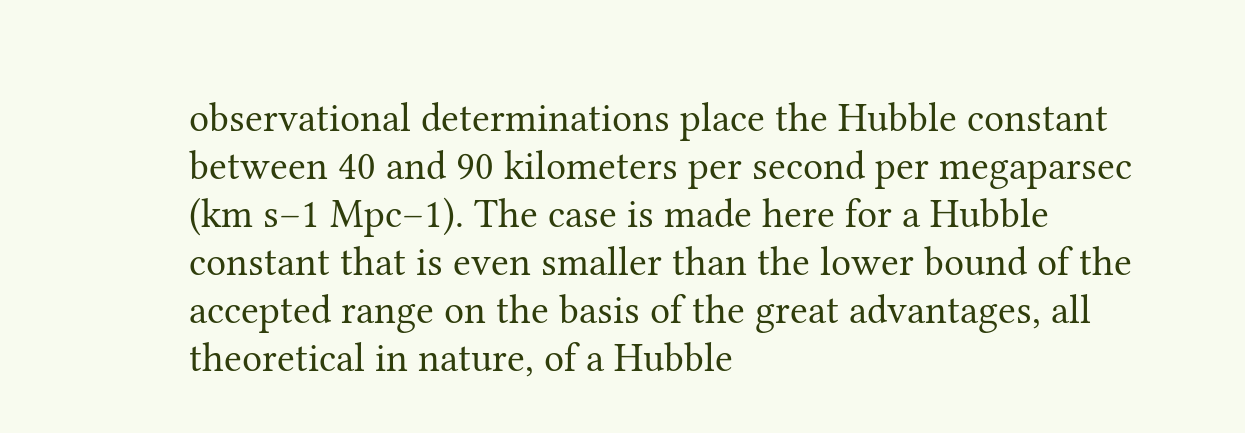observational determinations place the Hubble constant between 40 and 90 kilometers per second per megaparsec (km s–1 Mpc–1). The case is made here for a Hubble constant that is even smaller than the lower bound of the accepted range on the basis of the great advantages, all theoretical in nature, of a Hubble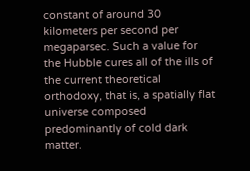constant of around 30 kilometers per second per megaparsec. Such a value for the Hubble cures all of the ills of the current theoretical orthodoxy, that is, a spatially flat universe composed predominantly of cold dark matter.